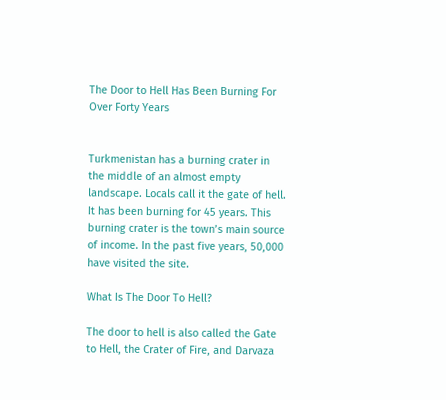The Door to Hell Has Been Burning For Over Forty Years


Turkmenistan has a burning crater in the middle of an almost empty landscape. Locals call it the gate of hell. It has been burning for 45 years. This burning crater is the town’s main source of income. In the past five years, 50,000 have visited the site.

What Is The Door To Hell?

The door to hell is also called the Gate to Hell, the Crater of Fire, and Darvaza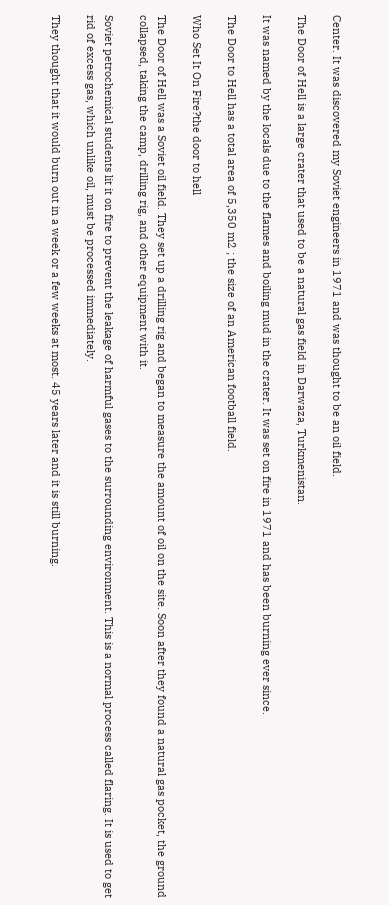Center. It was discovered my Soviet engineers in 1971 and was thought to be an oil field.

The Door of Hell is a large crater that used to be a natural gas field in Darwaza, Turkmenistan.

It was named by the locals due to the flames and boiling mud in the crater. It was set on fire in 1971 and has been burning ever since.

The Door to Hell has a total area of 5,350 m2 ; the size of an American football field.

Who Set It On Fire?the door to hell

The Door of Hell was a Soviet oil field. They set up a drilling rig and began to measure the amount of oil on the site. Soon after they found a natural gas pocket, the ground collapsed, taking the camp, drilling rig, and other equipment with it.

Soviet petrochemical students lit it on fire to prevent the leakage of harmful gases to the surrounding environment. This is a normal process called flaring. It is used to get rid of excess gas, which unlike oil, must be processed immediately.

They thought that it would burn out in a week or a few weeks at most. 45 years later and it is still burning.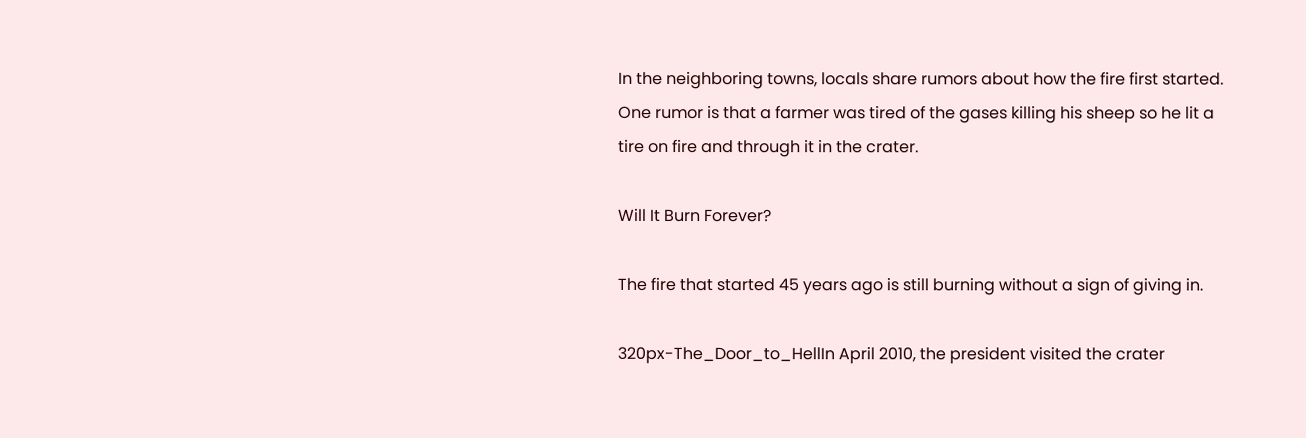In the neighboring towns, locals share rumors about how the fire first started. One rumor is that a farmer was tired of the gases killing his sheep so he lit a tire on fire and through it in the crater.

Will It Burn Forever?

The fire that started 45 years ago is still burning without a sign of giving in.

320px-The_Door_to_HellIn April 2010, the president visited the crater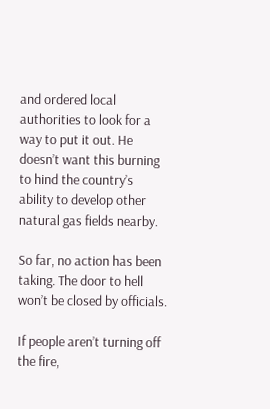and ordered local authorities to look for a way to put it out. He doesn’t want this burning to hind the country’s ability to develop other natural gas fields nearby.

So far, no action has been taking. The door to hell won’t be closed by officials.

If people aren’t turning off the fire,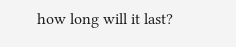how long will it last?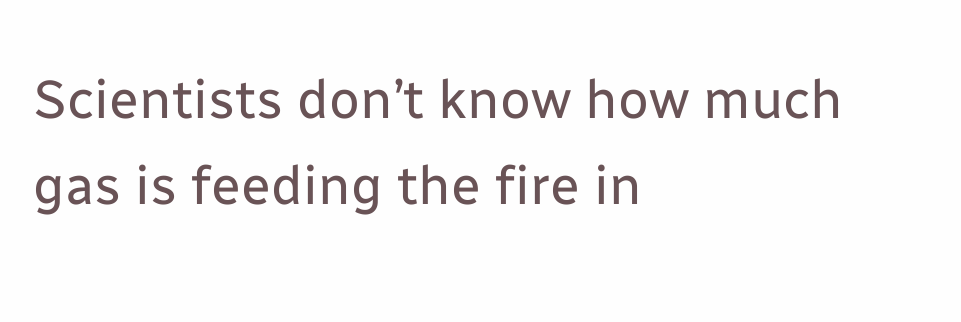Scientists don’t know how much gas is feeding the fire in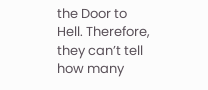the Door to Hell. Therefore, they can’t tell how many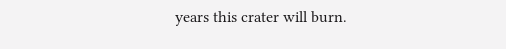years this crater will burn.